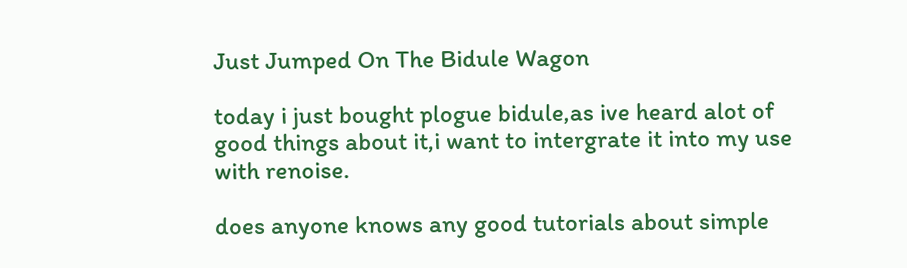Just Jumped On The Bidule Wagon

today i just bought plogue bidule,as ive heard alot of good things about it,i want to intergrate it into my use with renoise.

does anyone knows any good tutorials about simple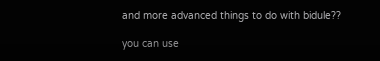and more advanced things to do with bidule??

you can use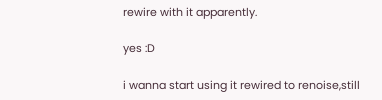rewire with it apparently.

yes :D

i wanna start using it rewired to renoise,still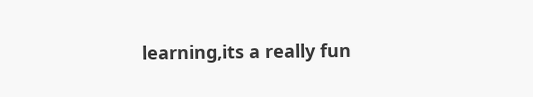learning,its a really fun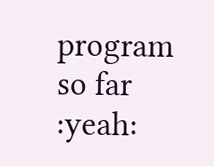program so far :yeah: